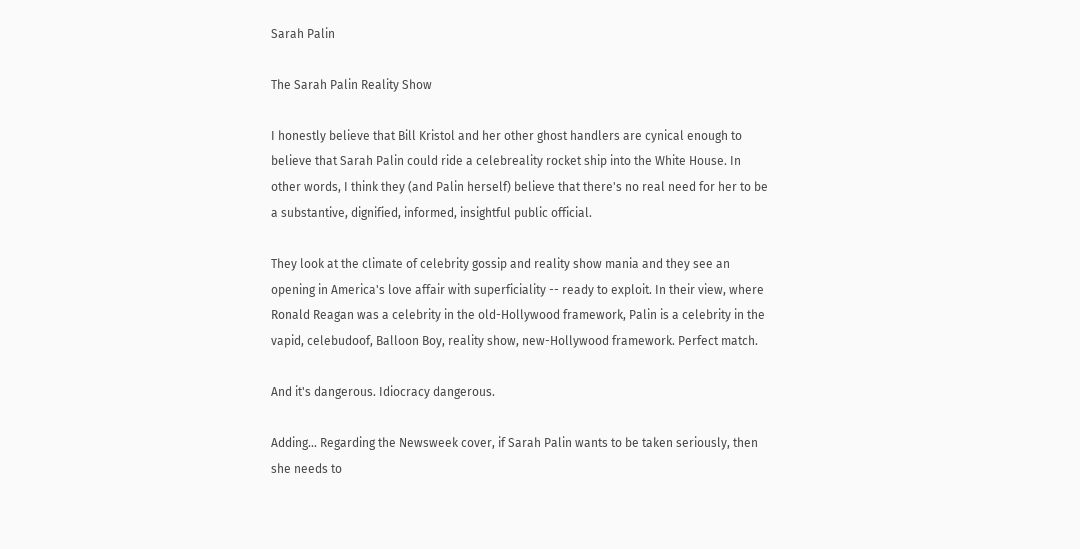Sarah Palin

The Sarah Palin Reality Show

I honestly believe that Bill Kristol and her other ghost handlers are cynical enough to believe that Sarah Palin could ride a celebreality rocket ship into the White House. In other words, I think they (and Palin herself) believe that there's no real need for her to be a substantive, dignified, informed, insightful public official.

They look at the climate of celebrity gossip and reality show mania and they see an opening in America's love affair with superficiality -- ready to exploit. In their view, where Ronald Reagan was a celebrity in the old-Hollywood framework, Palin is a celebrity in the vapid, celebudoof, Balloon Boy, reality show, new-Hollywood framework. Perfect match.

And it's dangerous. Idiocracy dangerous.

Adding... Regarding the Newsweek cover, if Sarah Palin wants to be taken seriously, then she needs to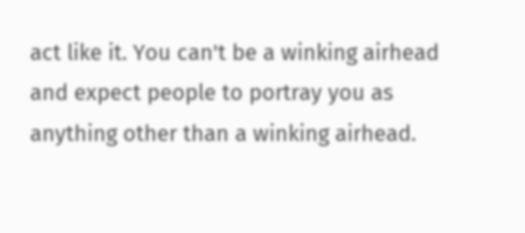act like it. You can't be a winking airhead and expect people to portray you as anything other than a winking airhead.